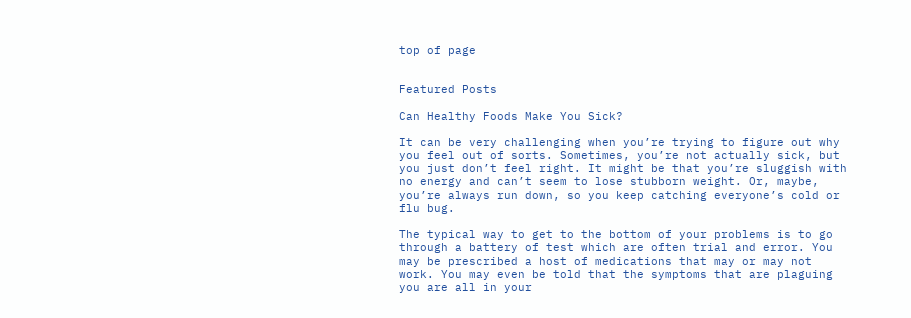top of page


Featured Posts

Can Healthy Foods Make You Sick?

It can be very challenging when you’re trying to figure out why you feel out of sorts. Sometimes, you’re not actually sick, but you just don’t feel right. It might be that you’re sluggish with no energy and can’t seem to lose stubborn weight. Or, maybe, you’re always run down, so you keep catching everyone’s cold or flu bug.

The typical way to get to the bottom of your problems is to go through a battery of test which are often trial and error. You may be prescribed a host of medications that may or may not work. You may even be told that the symptoms that are plaguing you are all in your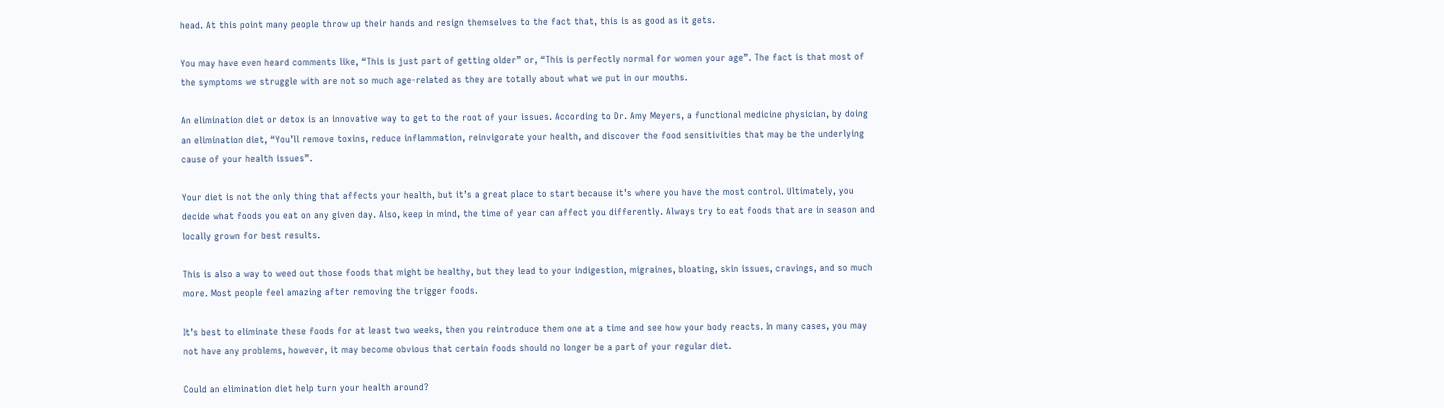head. At this point many people throw up their hands and resign themselves to the fact that, this is as good as it gets.

You may have even heard comments like, “This is just part of getting older” or, “This is perfectly normal for women your age”. The fact is that most of the symptoms we struggle with are not so much age-related as they are totally about what we put in our mouths.

An elimination diet or detox is an innovative way to get to the root of your issues. According to Dr. Amy Meyers, a functional medicine physician, by doing an elimination diet, “You’ll remove toxins, reduce inflammation, reinvigorate your health, and discover the food sensitivities that may be the underlying cause of your health issues”.

Your diet is not the only thing that affects your health, but it’s a great place to start because it’s where you have the most control. Ultimately, you decide what foods you eat on any given day. Also, keep in mind, the time of year can affect you differently. Always try to eat foods that are in season and locally grown for best results.

This is also a way to weed out those foods that might be healthy, but they lead to your indigestion, migraines, bloating, skin issues, cravings, and so much more. Most people feel amazing after removing the trigger foods.

It’s best to eliminate these foods for at least two weeks, then you reintroduce them one at a time and see how your body reacts. In many cases, you may not have any problems, however, it may become obvious that certain foods should no longer be a part of your regular diet.

Could an elimination diet help turn your health around?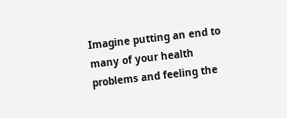Imagine putting an end to many of your health problems and feeling the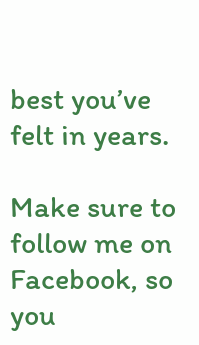best you’ve felt in years.

Make sure to follow me on Facebook, so you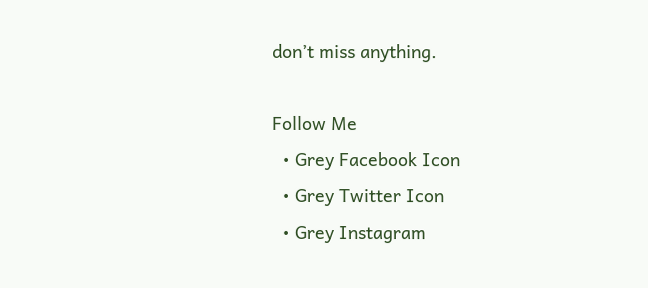don’t miss anything.

Follow Me
  • Grey Facebook Icon
  • Grey Twitter Icon
  • Grey Instagram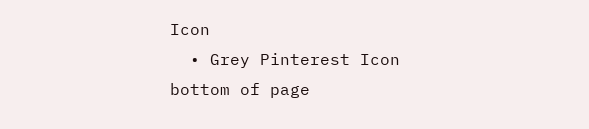Icon
  • Grey Pinterest Icon
bottom of page